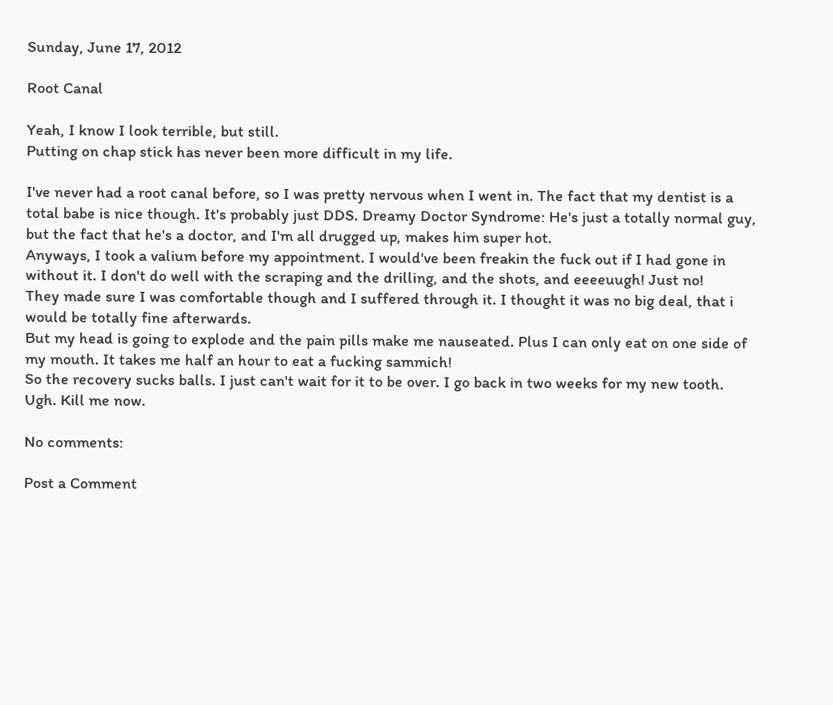Sunday, June 17, 2012

Root Canal

Yeah, I know I look terrible, but still.
Putting on chap stick has never been more difficult in my life.

I've never had a root canal before, so I was pretty nervous when I went in. The fact that my dentist is a total babe is nice though. It's probably just DDS. Dreamy Doctor Syndrome: He's just a totally normal guy, but the fact that he's a doctor, and I'm all drugged up, makes him super hot.
Anyways, I took a valium before my appointment. I would've been freakin the fuck out if I had gone in without it. I don't do well with the scraping and the drilling, and the shots, and eeeeuugh! Just no!
They made sure I was comfortable though and I suffered through it. I thought it was no big deal, that i would be totally fine afterwards.
But my head is going to explode and the pain pills make me nauseated. Plus I can only eat on one side of my mouth. It takes me half an hour to eat a fucking sammich!
So the recovery sucks balls. I just can't wait for it to be over. I go back in two weeks for my new tooth. Ugh. Kill me now.

No comments:

Post a Comment